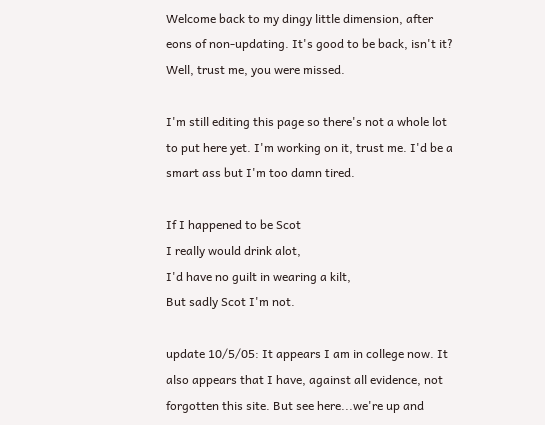Welcome back to my dingy little dimension, after eons of non-updating. It's good to be back, isn't it? Well, trust me, you were missed.

I'm still editing this page so there's not a whole lot to put here yet. I'm working on it, trust me. I'd be a smart ass but I'm too damn tired.

If I happened to be Scot
I really would drink alot,
I'd have no guilt in wearing a kilt,
But sadly Scot I'm not.

update 10/5/05: It appears I am in college now. It also appears that I have, against all evidence, not forgotten this site. But see here...we're up and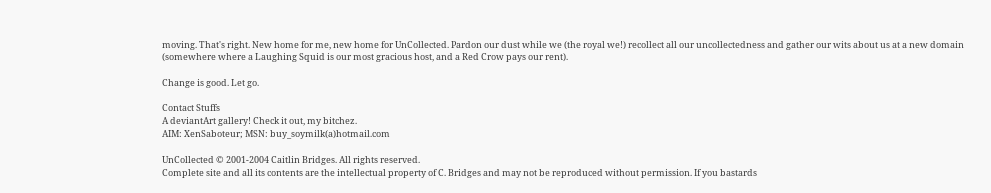moving. That's right. New home for me, new home for UnCollected. Pardon our dust while we (the royal we!) recollect all our uncollectedness and gather our wits about us at a new domain (somewhere where a Laughing Squid is our most gracious host, and a Red Crow pays our rent).

Change is good. Let go.

Contact Stuffs
A deviantArt gallery! Check it out, my bitchez.
AIM: XenSaboteur; MSN: buy_soymilk(a)hotmail.com

UnCollected © 2001-2004 Caitlin Bridges. All rights reserved.
Complete site and all its contents are the intellectual property of C. Bridges and may not be reproduced without permission. If you bastards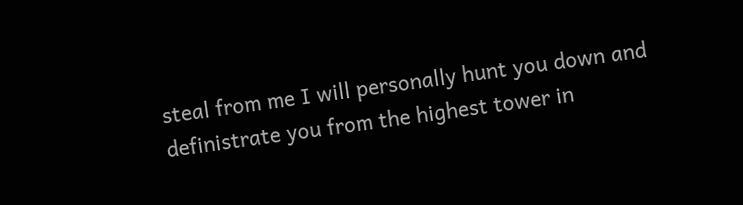steal from me I will personally hunt you down and definistrate you from the highest tower in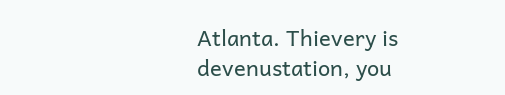Atlanta. Thievery is devenustation, you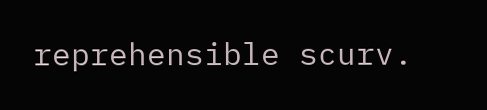reprehensible scurv.